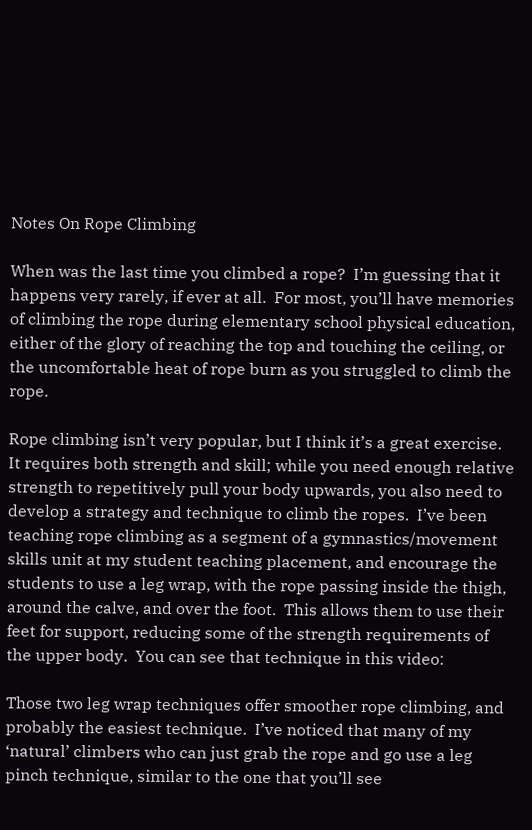Notes On Rope Climbing

When was the last time you climbed a rope?  I’m guessing that it happens very rarely, if ever at all.  For most, you’ll have memories of climbing the rope during elementary school physical education, either of the glory of reaching the top and touching the ceiling, or the uncomfortable heat of rope burn as you struggled to climb the rope.

Rope climbing isn’t very popular, but I think it’s a great exercise.  It requires both strength and skill; while you need enough relative strength to repetitively pull your body upwards, you also need to develop a strategy and technique to climb the ropes.  I’ve been teaching rope climbing as a segment of a gymnastics/movement skills unit at my student teaching placement, and encourage the students to use a leg wrap, with the rope passing inside the thigh, around the calve, and over the foot.  This allows them to use their feet for support, reducing some of the strength requirements of the upper body.  You can see that technique in this video:

Those two leg wrap techniques offer smoother rope climbing, and probably the easiest technique.  I’ve noticed that many of my ‘natural’ climbers who can just grab the rope and go use a leg pinch technique, similar to the one that you’ll see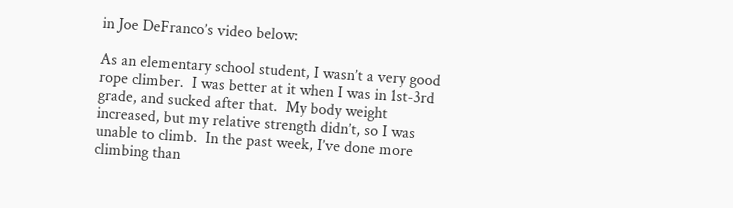in Joe DeFranco’s video below:

As an elementary school student, I wasn’t a very good rope climber.  I was better at it when I was in 1st-3rd grade, and sucked after that.  My body weight increased, but my relative strength didn’t, so I was unable to climb.  In the past week, I’ve done more climbing than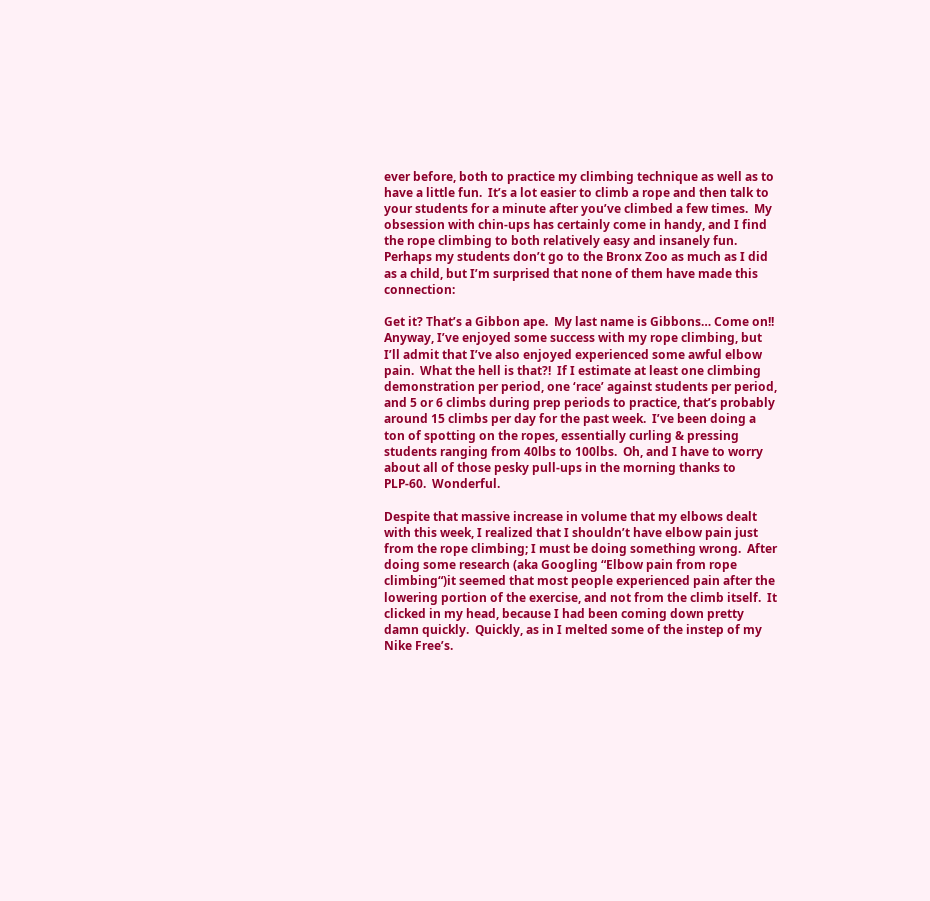ever before, both to practice my climbing technique as well as to have a little fun.  It’s a lot easier to climb a rope and then talk to your students for a minute after you’ve climbed a few times.  My obsession with chin-ups has certainly come in handy, and I find the rope climbing to both relatively easy and insanely fun.  Perhaps my students don’t go to the Bronx Zoo as much as I did as a child, but I’m surprised that none of them have made this connection:

Get it? That’s a Gibbon ape.  My last name is Gibbons… Come on!!  Anyway, I’ve enjoyed some success with my rope climbing, but I’ll admit that I’ve also enjoyed experienced some awful elbow pain.  What the hell is that?!  If I estimate at least one climbing demonstration per period, one ‘race’ against students per period, and 5 or 6 climbs during prep periods to practice, that’s probably around 15 climbs per day for the past week.  I’ve been doing a ton of spotting on the ropes, essentially curling & pressing students ranging from 40lbs to 100lbs.  Oh, and I have to worry about all of those pesky pull-ups in the morning thanks to PLP-60.  Wonderful.

Despite that massive increase in volume that my elbows dealt with this week, I realized that I shouldn’t have elbow pain just from the rope climbing; I must be doing something wrong.  After doing some research (aka Googling “Elbow pain from rope climbing“)it seemed that most people experienced pain after the lowering portion of the exercise, and not from the climb itself.  It clicked in my head, because I had been coming down pretty damn quickly.  Quickly, as in I melted some of the instep of my Nike Free’s.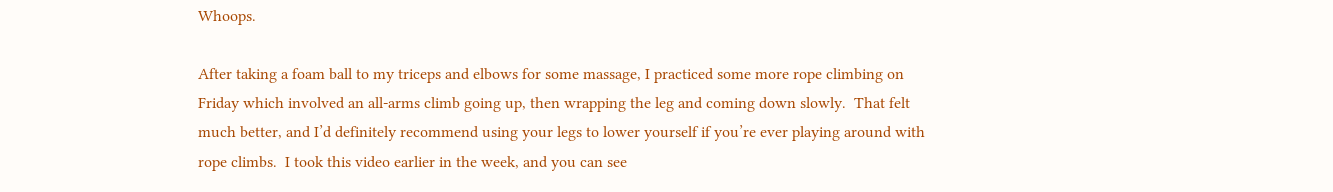Whoops.

After taking a foam ball to my triceps and elbows for some massage, I practiced some more rope climbing on Friday which involved an all-arms climb going up, then wrapping the leg and coming down slowly.  That felt much better, and I’d definitely recommend using your legs to lower yourself if you’re ever playing around with rope climbs.  I took this video earlier in the week, and you can see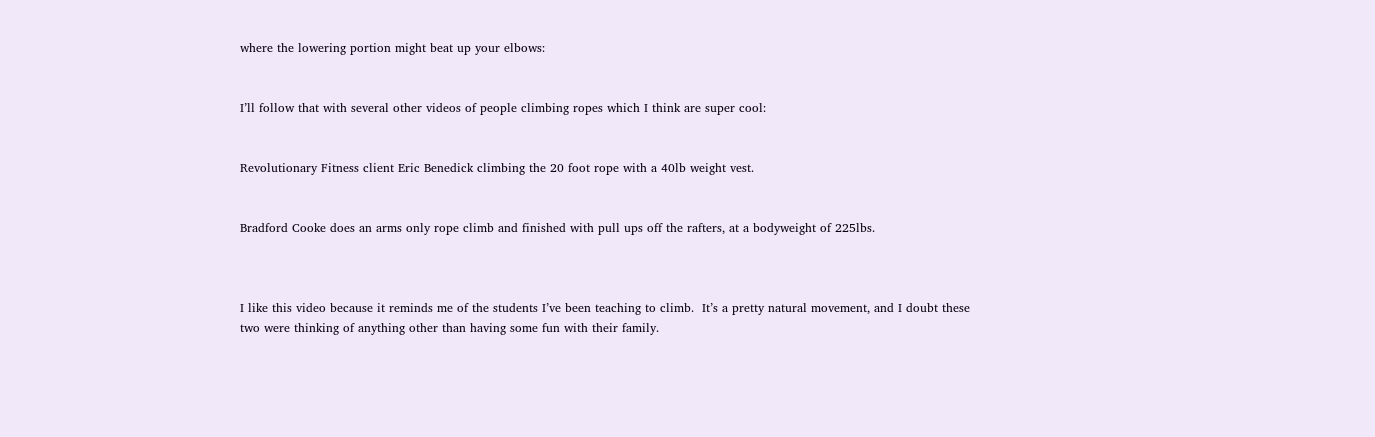where the lowering portion might beat up your elbows:


I’ll follow that with several other videos of people climbing ropes which I think are super cool:


Revolutionary Fitness client Eric Benedick climbing the 20 foot rope with a 40lb weight vest.


Bradford Cooke does an arms only rope climb and finished with pull ups off the rafters, at a bodyweight of 225lbs.



I like this video because it reminds me of the students I’ve been teaching to climb.  It’s a pretty natural movement, and I doubt these two were thinking of anything other than having some fun with their family.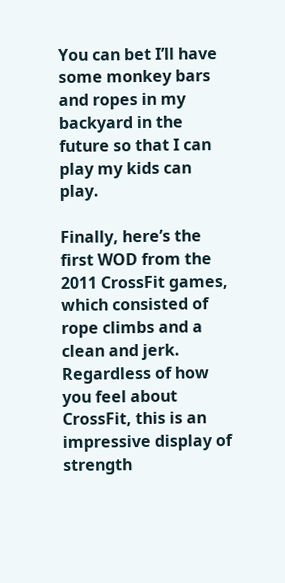You can bet I’ll have some monkey bars and ropes in my backyard in the future so that I can play my kids can play.

Finally, here’s the first WOD from the 2011 CrossFit games, which consisted of rope climbs and a clean and jerk.  Regardless of how you feel about CrossFit, this is an impressive display of strength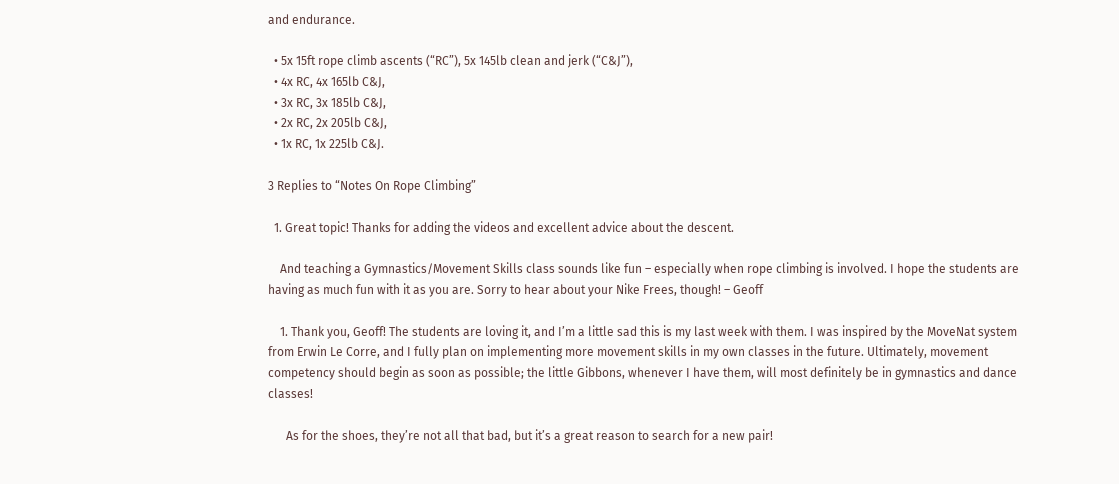and endurance.

  • 5x 15ft rope climb ascents (“RC”), 5x 145lb clean and jerk (“C&J”),
  • 4x RC, 4x 165lb C&J,
  • 3x RC, 3x 185lb C&J,
  • 2x RC, 2x 205lb C&J,
  • 1x RC, 1x 225lb C&J.

3 Replies to “Notes On Rope Climbing”

  1. Great topic! Thanks for adding the videos and excellent advice about the descent.

    And teaching a Gymnastics/Movement Skills class sounds like fun – especially when rope climbing is involved. I hope the students are having as much fun with it as you are. Sorry to hear about your Nike Frees, though! – Geoff

    1. Thank you, Geoff! The students are loving it, and I’m a little sad this is my last week with them. I was inspired by the MoveNat system from Erwin Le Corre, and I fully plan on implementing more movement skills in my own classes in the future. Ultimately, movement competency should begin as soon as possible; the little Gibbons, whenever I have them, will most definitely be in gymnastics and dance classes!

      As for the shoes, they’re not all that bad, but it’s a great reason to search for a new pair!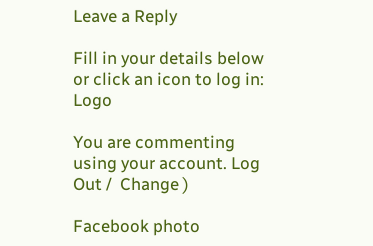Leave a Reply

Fill in your details below or click an icon to log in: Logo

You are commenting using your account. Log Out /  Change )

Facebook photo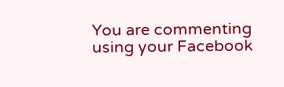You are commenting using your Facebook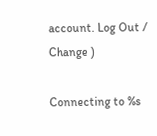account. Log Out /  Change )

Connecting to %s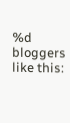%d bloggers like this: